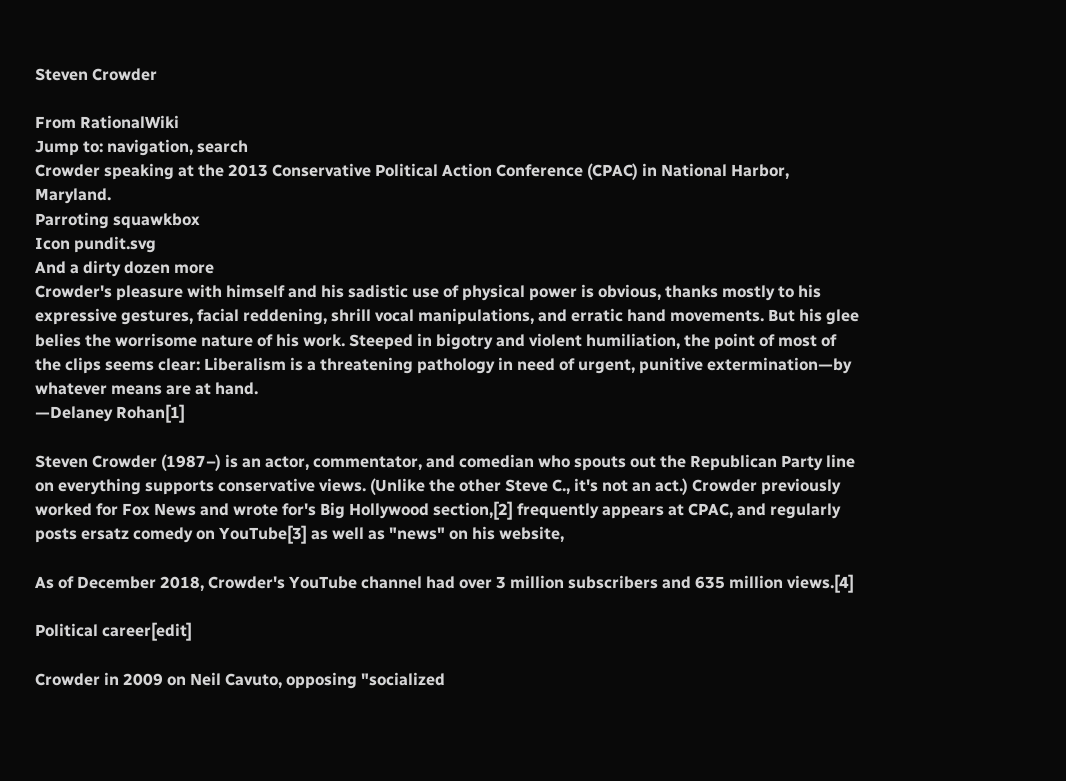Steven Crowder

From RationalWiki
Jump to: navigation, search
Crowder speaking at the 2013 Conservative Political Action Conference (CPAC) in National Harbor, Maryland.
Parroting squawkbox
Icon pundit.svg
And a dirty dozen more
Crowder's pleasure with himself and his sadistic use of physical power is obvious, thanks mostly to his expressive gestures, facial reddening, shrill vocal manipulations, and erratic hand movements. But his glee belies the worrisome nature of his work. Steeped in bigotry and violent humiliation, the point of most of the clips seems clear: Liberalism is a threatening pathology in need of urgent, punitive extermination—by whatever means are at hand.
—Delaney Rohan[1]

Steven Crowder (1987–) is an actor, commentator, and comedian who spouts out the Republican Party line on everything supports conservative views. (Unlike the other Steve C., it's not an act.) Crowder previously worked for Fox News and wrote for's Big Hollywood section,[2] frequently appears at CPAC, and regularly posts ersatz comedy on YouTube[3] as well as "news" on his website,

As of December 2018, Crowder's YouTube channel had over 3 million subscribers and 635 million views.[4]

Political career[edit]

Crowder in 2009 on Neil Cavuto, opposing "socialized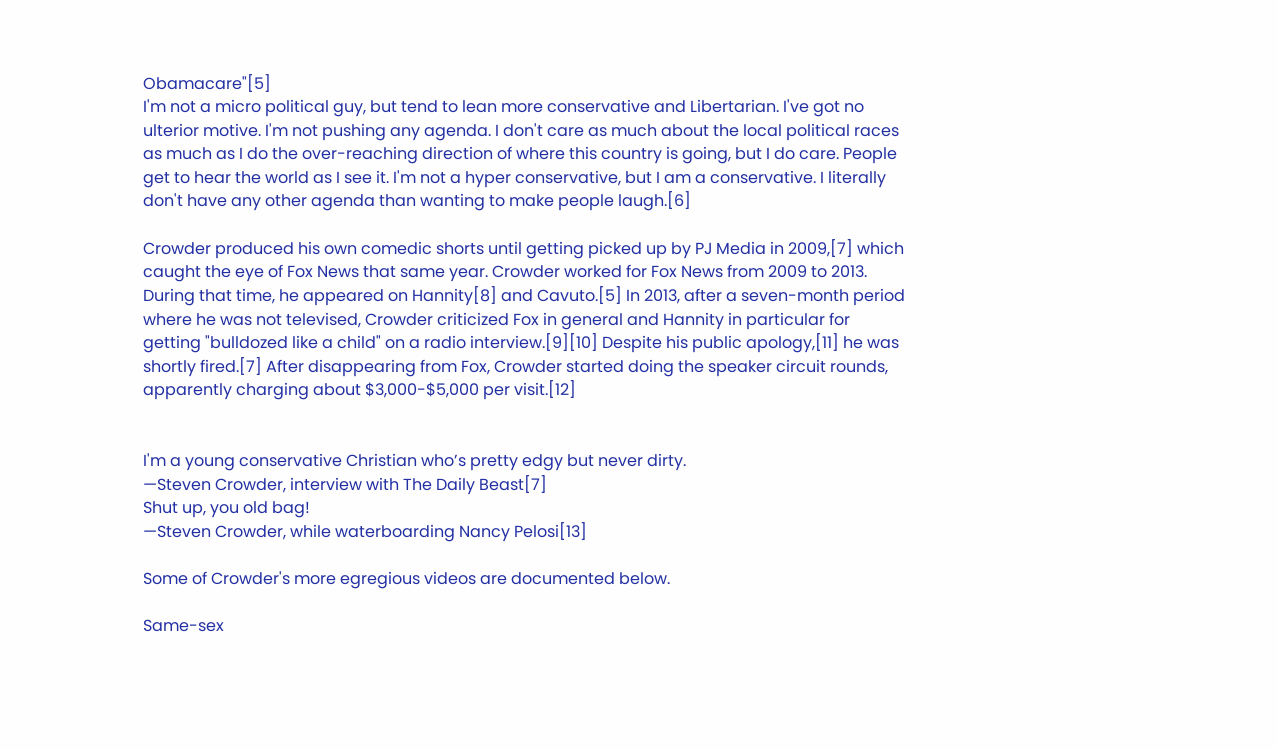Obamacare"[5]
I'm not a micro political guy, but tend to lean more conservative and Libertarian. I've got no ulterior motive. I'm not pushing any agenda. I don't care as much about the local political races as much as I do the over-reaching direction of where this country is going, but I do care. People get to hear the world as I see it. I'm not a hyper conservative, but I am a conservative. I literally don't have any other agenda than wanting to make people laugh.[6]

Crowder produced his own comedic shorts until getting picked up by PJ Media in 2009,[7] which caught the eye of Fox News that same year. Crowder worked for Fox News from 2009 to 2013. During that time, he appeared on Hannity[8] and Cavuto.[5] In 2013, after a seven-month period where he was not televised, Crowder criticized Fox in general and Hannity in particular for getting "bulldozed like a child" on a radio interview.[9][10] Despite his public apology,[11] he was shortly fired.[7] After disappearing from Fox, Crowder started doing the speaker circuit rounds, apparently charging about $3,000-$5,000 per visit.[12]


I'm a young conservative Christian who’s pretty edgy but never dirty.
—Steven Crowder, interview with The Daily Beast[7]
Shut up, you old bag!
—Steven Crowder, while waterboarding Nancy Pelosi[13]

Some of Crowder's more egregious videos are documented below.

Same-sex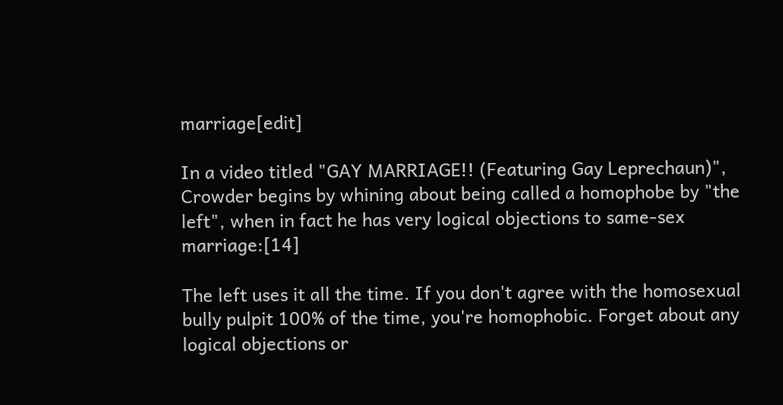marriage[edit]

In a video titled "GAY MARRIAGE!! (Featuring Gay Leprechaun)", Crowder begins by whining about being called a homophobe by "the left", when in fact he has very logical objections to same-sex marriage:[14]

The left uses it all the time. If you don't agree with the homosexual bully pulpit 100% of the time, you're homophobic. Forget about any logical objections or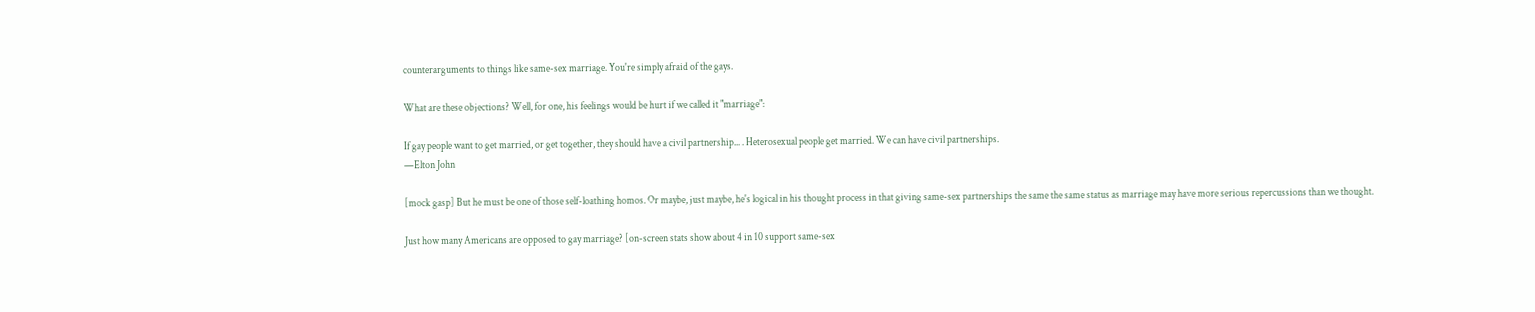counterarguments to things like same-sex marriage. You're simply afraid of the gays.

What are these objections? Well, for one, his feelings would be hurt if we called it "marriage":

If gay people want to get married, or get together, they should have a civil partnership... . Heterosexual people get married. We can have civil partnerships.
—Elton John

[mock gasp] But he must be one of those self-loathing homos. Or maybe, just maybe, he's logical in his thought process in that giving same-sex partnerships the same the same status as marriage may have more serious repercussions than we thought.

Just how many Americans are opposed to gay marriage? [on-screen stats show about 4 in 10 support same-sex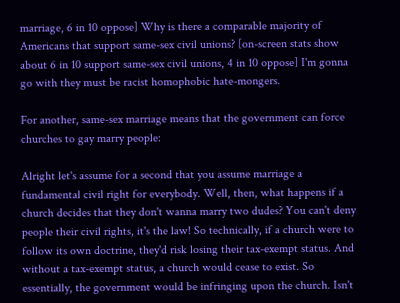marriage, 6 in 10 oppose] Why is there a comparable majority of Americans that support same-sex civil unions? [on-screen stats show about 6 in 10 support same-sex civil unions, 4 in 10 oppose] I'm gonna go with they must be racist homophobic hate-mongers.

For another, same-sex marriage means that the government can force churches to gay marry people:

Alright let's assume for a second that you assume marriage a fundamental civil right for everybody. Well, then, what happens if a church decides that they don't wanna marry two dudes? You can't deny people their civil rights, it's the law! So technically, if a church were to follow its own doctrine, they'd risk losing their tax-exempt status. And without a tax-exempt status, a church would cease to exist. So essentially, the government would be infringing upon the church. Isn't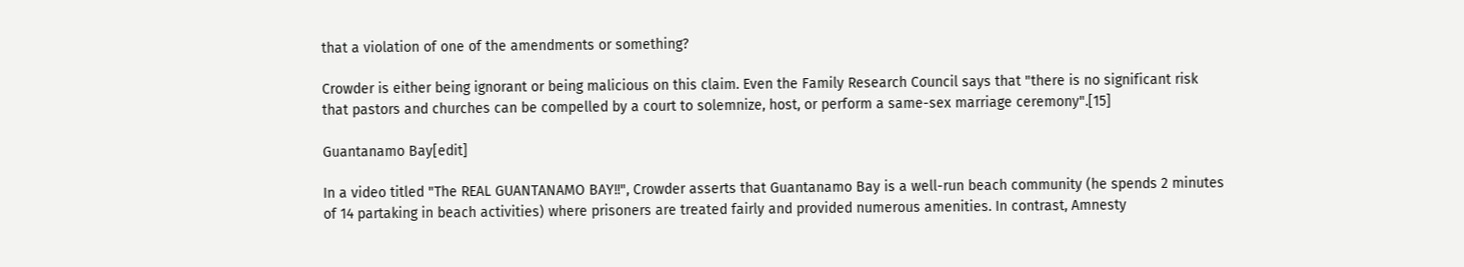that a violation of one of the amendments or something?

Crowder is either being ignorant or being malicious on this claim. Even the Family Research Council says that "there is no significant risk that pastors and churches can be compelled by a court to solemnize, host, or perform a same-sex marriage ceremony".[15]

Guantanamo Bay[edit]

In a video titled "The REAL GUANTANAMO BAY!!", Crowder asserts that Guantanamo Bay is a well-run beach community (he spends 2 minutes of 14 partaking in beach activities) where prisoners are treated fairly and provided numerous amenities. In contrast, Amnesty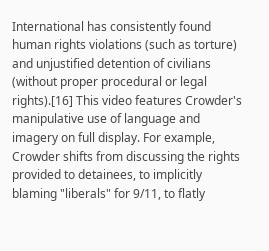International has consistently found human rights violations (such as torture) and unjustified detention of civilians (without proper procedural or legal rights).[16] This video features Crowder's manipulative use of language and imagery on full display. For example, Crowder shifts from discussing the rights provided to detainees, to implicitly blaming "liberals" for 9/11, to flatly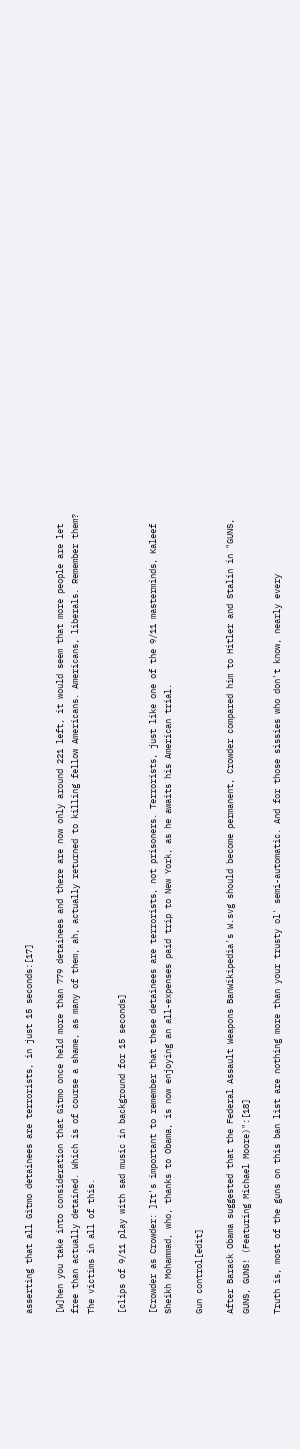asserting that all Gitmo detainees are terrorists, in just 15 seconds:[17]

[W]hen you take into consideration that Gitmo once held more than 779 detainees and there are now only around 221 left, it would seem that more people are let free than actually detained. Which is of course a shame, as many of them, ah, actually returned to killing fellow Americans. Americans, liberals. Remember them? The victims in all of this.

[clips of 9/11 play with sad music in background for 15 seconds]

[Crowder as Crowder: ]It's important to remember that these detainees are terrorists, not prisoners. Terrorists, just like one of the 9/11 masterminds, Kaleef Sheikh Mohammad, who, thanks to Obama, is now enjoying an all-expenses paid trip to New York, as he awaits his American trial.

Gun control[edit]

After Barack Obama suggested that the Federal Assault Weapons BanWikipedia's W.svg should become permanent, Crowder compared him to Hitler and Stalin in "GUNS, GUNS, GUNS! (Featuring Michael Moore)":[18]

Truth is, most of the guns on this ban list are nothing more than your trusty ol' semi-automatic. And for those sissies who don't know, nearly every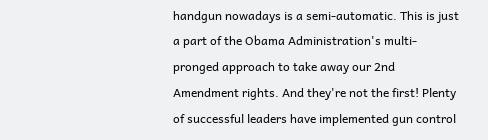handgun nowadays is a semi-automatic. This is just a part of the Obama Administration's multi-pronged approach to take away our 2nd Amendment rights. And they're not the first! Plenty of successful leaders have implemented gun control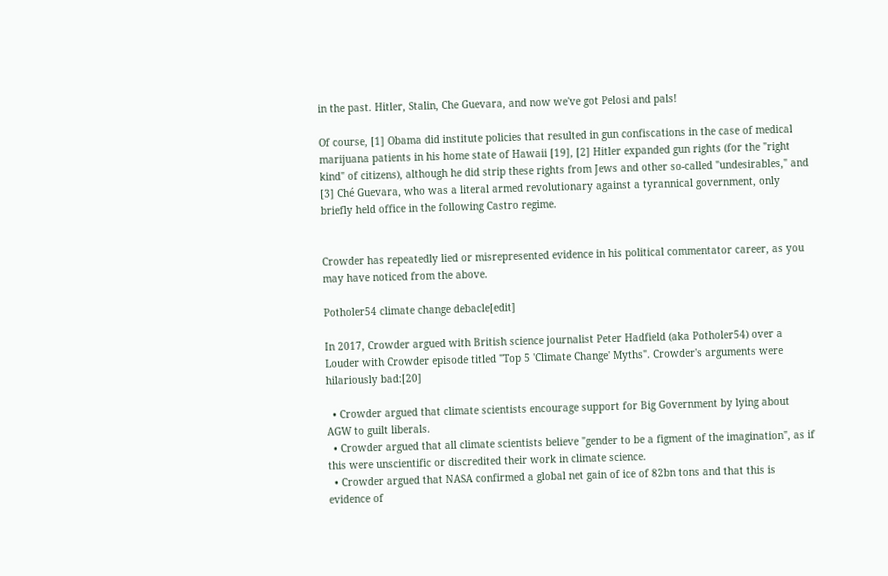in the past. Hitler, Stalin, Che Guevara, and now we've got Pelosi and pals!

Of course, [1] Obama did institute policies that resulted in gun confiscations in the case of medical marijuana patients in his home state of Hawaii [19], [2] Hitler expanded gun rights (for the "right kind" of citizens), although he did strip these rights from Jews and other so-called "undesirables," and [3] Ché Guevara, who was a literal armed revolutionary against a tyrannical government, only briefly held office in the following Castro regime.


Crowder has repeatedly lied or misrepresented evidence in his political commentator career, as you may have noticed from the above.

Potholer54 climate change debacle[edit]

In 2017, Crowder argued with British science journalist Peter Hadfield (aka Potholer54) over a Louder with Crowder episode titled "Top 5 'Climate Change' Myths". Crowder's arguments were hilariously bad:[20]

  • Crowder argued that climate scientists encourage support for Big Government by lying about AGW to guilt liberals.
  • Crowder argued that all climate scientists believe "gender to be a figment of the imagination", as if this were unscientific or discredited their work in climate science.
  • Crowder argued that NASA confirmed a global net gain of ice of 82bn tons and that this is evidence of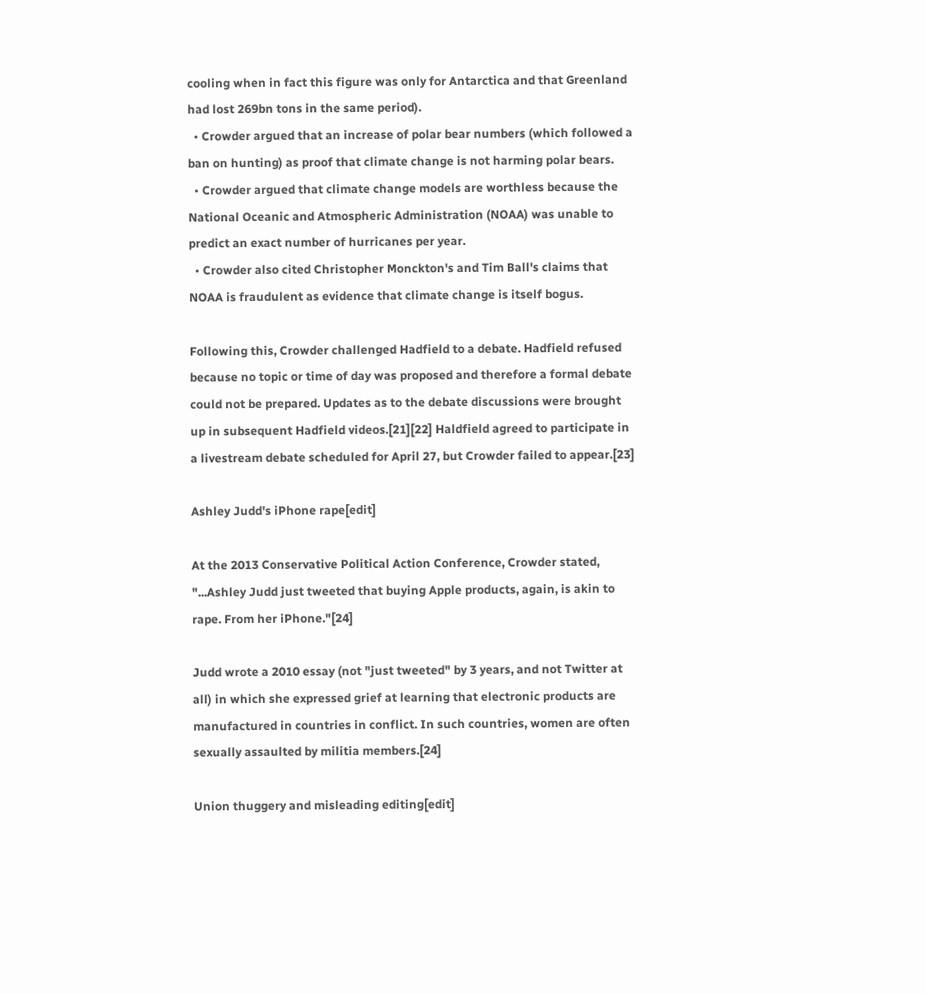cooling when in fact this figure was only for Antarctica and that Greenland had lost 269bn tons in the same period).
  • Crowder argued that an increase of polar bear numbers (which followed a ban on hunting) as proof that climate change is not harming polar bears.
  • Crowder argued that climate change models are worthless because the National Oceanic and Atmospheric Administration (NOAA) was unable to predict an exact number of hurricanes per year.
  • Crowder also cited Christopher Monckton's and Tim Ball's claims that NOAA is fraudulent as evidence that climate change is itself bogus.

Following this, Crowder challenged Hadfield to a debate. Hadfield refused because no topic or time of day was proposed and therefore a formal debate could not be prepared. Updates as to the debate discussions were brought up in subsequent Hadfield videos.[21][22] Haldfield agreed to participate in a livestream debate scheduled for April 27, but Crowder failed to appear.[23]

Ashley Judd's iPhone rape[edit]

At the 2013 Conservative Political Action Conference, Crowder stated, "...Ashley Judd just tweeted that buying Apple products, again, is akin to rape. From her iPhone."[24]

Judd wrote a 2010 essay (not "just tweeted" by 3 years, and not Twitter at all) in which she expressed grief at learning that electronic products are manufactured in countries in conflict. In such countries, women are often sexually assaulted by militia members.[24]

Union thuggery and misleading editing[edit]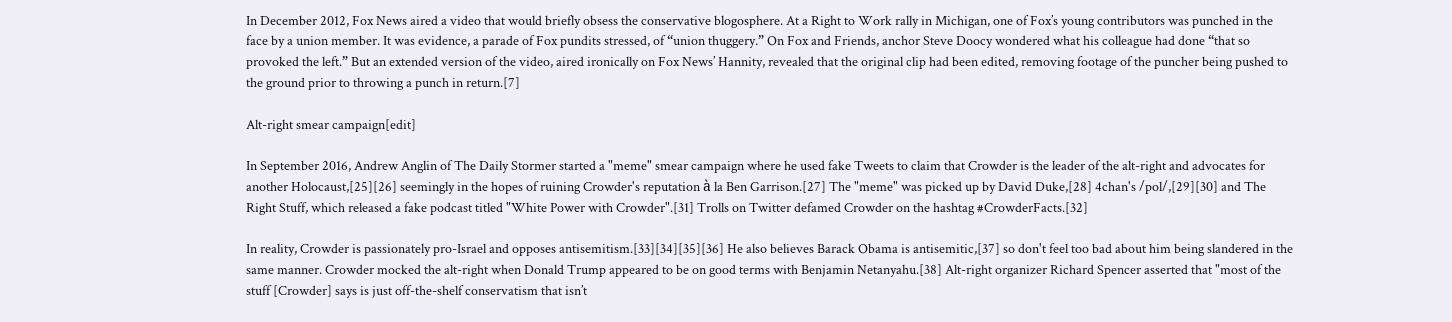In December 2012, Fox News aired a video that would briefly obsess the conservative blogosphere. At a Right to Work rally in Michigan, one of Fox’s young contributors was punched in the face by a union member. It was evidence, a parade of Fox pundits stressed, of “union thuggery.” On Fox and Friends, anchor Steve Doocy wondered what his colleague had done “that so provoked the left.” But an extended version of the video, aired ironically on Fox News’ Hannity, revealed that the original clip had been edited, removing footage of the puncher being pushed to the ground prior to throwing a punch in return.[7]

Alt-right smear campaign[edit]

In September 2016, Andrew Anglin of The Daily Stormer started a "meme" smear campaign where he used fake Tweets to claim that Crowder is the leader of the alt-right and advocates for another Holocaust,[25][26] seemingly in the hopes of ruining Crowder's reputation à la Ben Garrison.[27] The "meme" was picked up by David Duke,[28] 4chan's /pol/,[29][30] and The Right Stuff, which released a fake podcast titled "White Power with Crowder".[31] Trolls on Twitter defamed Crowder on the hashtag #CrowderFacts.[32]

In reality, Crowder is passionately pro-Israel and opposes antisemitism.[33][34][35][36] He also believes Barack Obama is antisemitic,[37] so don't feel too bad about him being slandered in the same manner. Crowder mocked the alt-right when Donald Trump appeared to be on good terms with Benjamin Netanyahu.[38] Alt-right organizer Richard Spencer asserted that "most of the stuff [Crowder] says is just off-the-shelf conservatism that isn’t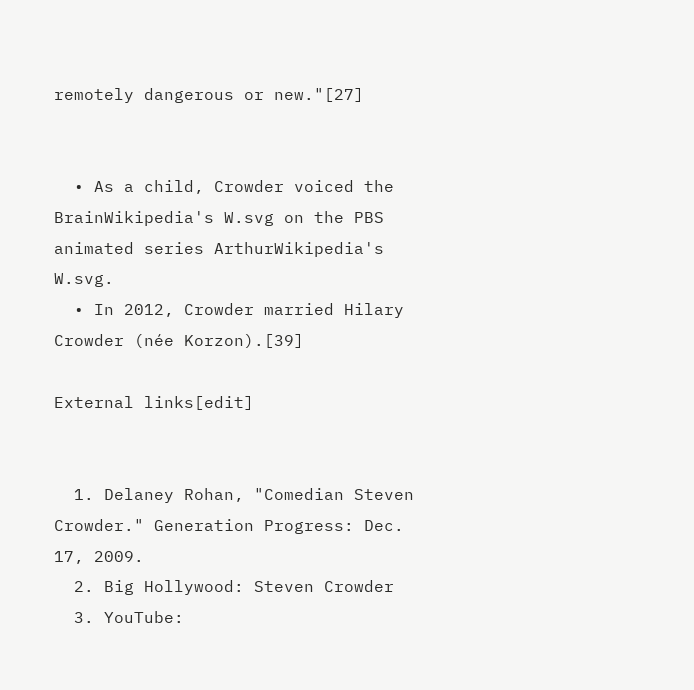remotely dangerous or new."[27]


  • As a child, Crowder voiced the BrainWikipedia's W.svg on the PBS animated series ArthurWikipedia's W.svg.
  • In 2012, Crowder married Hilary Crowder (née Korzon).[39]

External links[edit]


  1. Delaney Rohan, "Comedian Steven Crowder." Generation Progress: Dec. 17, 2009.
  2. Big Hollywood: Steven Crowder
  3. YouTube: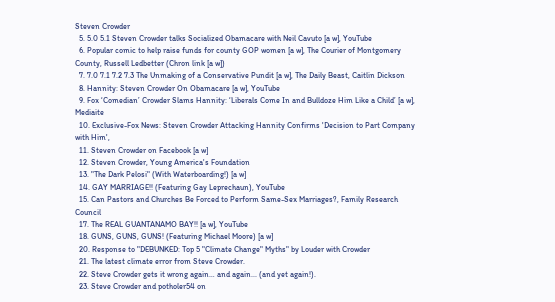Steven Crowder
  5. 5.0 5.1 Steven Crowder talks Socialized Obamacare with Neil Cavuto [a w], YouTube
  6. Popular comic to help raise funds for county GOP women [a w], The Courier of Montgomery County, Russell Ledbetter (Chron link [a w])
  7. 7.0 7.1 7.2 7.3 The Unmaking of a Conservative Pundit [a w], The Daily Beast, Caitlin Dickson
  8. Hannity: Steven Crowder On Obamacare [a w], YouTube
  9. Fox ‘Comedian’ Crowder Slams Hannity: ‘Liberals Come In and Bulldoze Him Like a Child’ [a w], Mediaite
  10. Exclusive-Fox News: Steven Crowder Attacking Hannity Confirms 'Decision to Part Company with Him',
  11. Steven Crowder on Facebook [a w]
  12. Steven Crowder, Young America's Foundation
  13. "The Dark Pelosi" (With Waterboarding!) [a w]
  14. GAY MARRIAGE!! (Featuring Gay Leprechaun), YouTube
  15. Can Pastors and Churches Be Forced to Perform Same-Sex Marriages?, Family Research Council
  17. The REAL GUANTANAMO BAY!! [a w], YouTube
  18. GUNS, GUNS, GUNS! (Featuring Michael Moore) [a w]
  20. Response to "DEBUNKED: Top 5 "Climate Change" Myths" by Louder with Crowder
  21. The latest climate error from Steve Crowder.
  22. Steve Crowder gets it wrong again… and again... (and yet again!).
  23. Steve Crowder and potholer54 on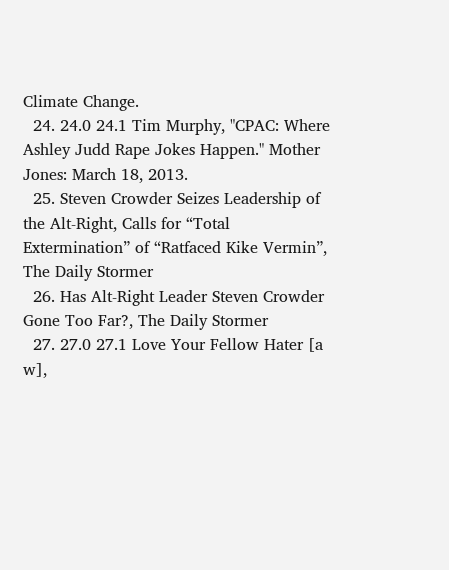Climate Change.
  24. 24.0 24.1 Tim Murphy, "CPAC: Where Ashley Judd Rape Jokes Happen." Mother Jones: March 18, 2013.
  25. Steven Crowder Seizes Leadership of the Alt-Right, Calls for “Total Extermination” of “Ratfaced Kike Vermin”, The Daily Stormer
  26. Has Alt-Right Leader Steven Crowder Gone Too Far?, The Daily Stormer
  27. 27.0 27.1 Love Your Fellow Hater [a w],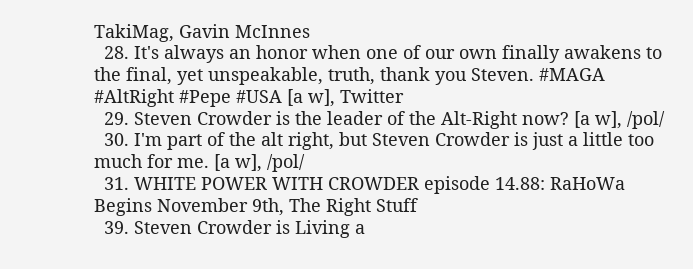TakiMag, Gavin McInnes
  28. It's always an honor when one of our own finally awakens to the final, yet unspeakable, truth, thank you Steven. #MAGA #AltRight #Pepe #USA [a w], Twitter
  29. Steven Crowder is the leader of the Alt-Right now? [a w], /pol/
  30. I'm part of the alt right, but Steven Crowder is just a little too much for me. [a w], /pol/
  31. WHITE POWER WITH CROWDER episode 14.88: RaHoWa Begins November 9th, The Right Stuff
  39. Steven Crowder is Living a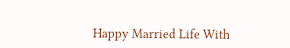Happy Married Life With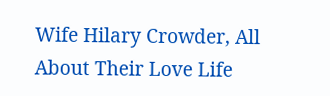Wife Hilary Crowder, All About Their Love Life